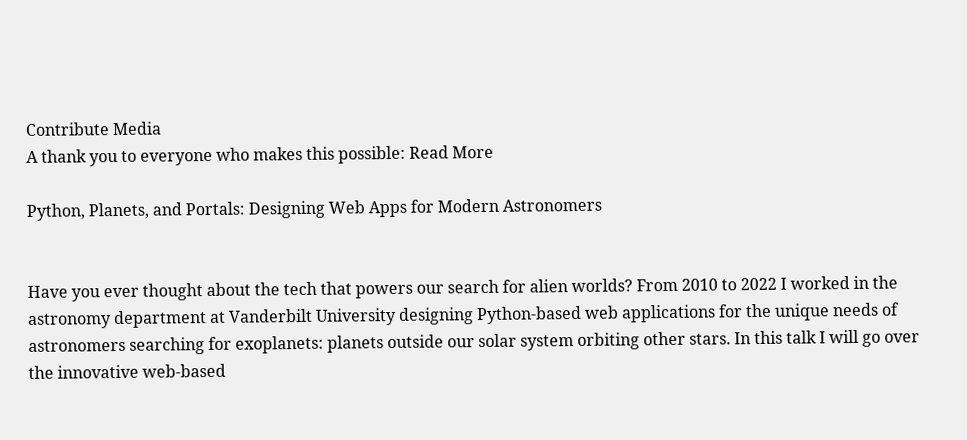Contribute Media
A thank you to everyone who makes this possible: Read More

Python, Planets, and Portals: Designing Web Apps for Modern Astronomers


Have you ever thought about the tech that powers our search for alien worlds? From 2010 to 2022 I worked in the astronomy department at Vanderbilt University designing Python-based web applications for the unique needs of astronomers searching for exoplanets: planets outside our solar system orbiting other stars. In this talk I will go over the innovative web-based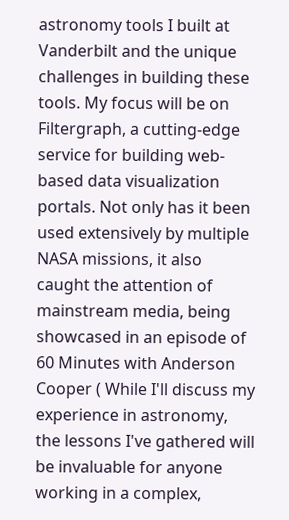astronomy tools I built at Vanderbilt and the unique challenges in building these tools. My focus will be on Filtergraph, a cutting-edge service for building web-based data visualization portals. Not only has it been used extensively by multiple NASA missions, it also caught the attention of mainstream media, being showcased in an episode of 60 Minutes with Anderson Cooper ( While I'll discuss my experience in astronomy, the lessons I've gathered will be invaluable for anyone working in a complex,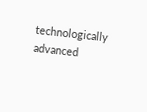technologically advanced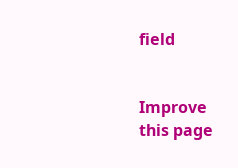field


Improve this page